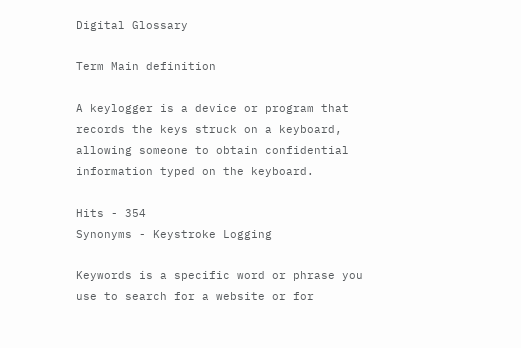Digital Glossary

Term Main definition

A keylogger is a device or program that records the keys struck on a keyboard, allowing someone to obtain confidential information typed on the keyboard.

Hits - 354
Synonyms - Keystroke Logging

Keywords is a specific word or phrase you use to search for a website or for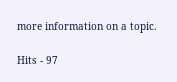more information on a topic.

Hits - 97